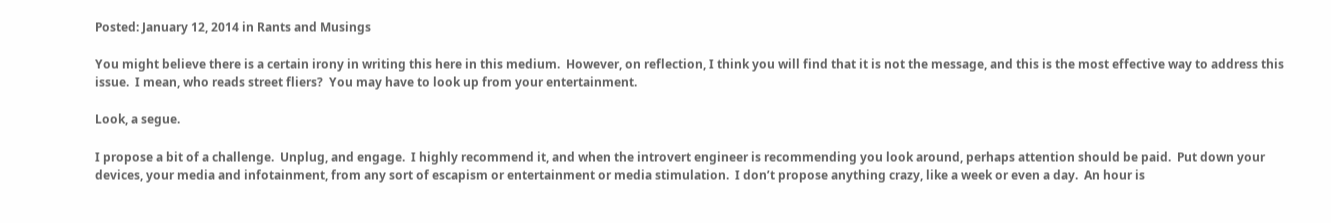Posted: January 12, 2014 in Rants and Musings

You might believe there is a certain irony in writing this here in this medium.  However, on reflection, I think you will find that it is not the message, and this is the most effective way to address this issue.  I mean, who reads street fliers?  You may have to look up from your entertainment.

Look, a segue.

I propose a bit of a challenge.  Unplug, and engage.  I highly recommend it, and when the introvert engineer is recommending you look around, perhaps attention should be paid.  Put down your devices, your media and infotainment, from any sort of escapism or entertainment or media stimulation.  I don’t propose anything crazy, like a week or even a day.  An hour is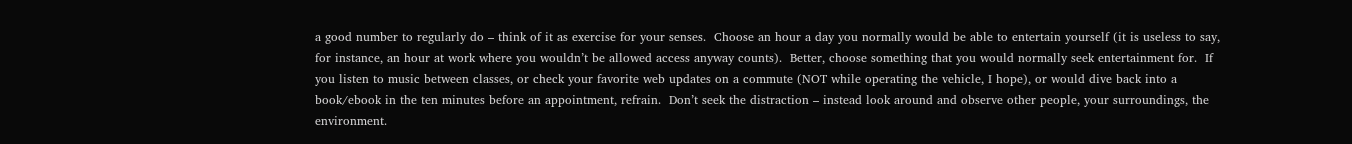a good number to regularly do – think of it as exercise for your senses.  Choose an hour a day you normally would be able to entertain yourself (it is useless to say, for instance, an hour at work where you wouldn’t be allowed access anyway counts).  Better, choose something that you would normally seek entertainment for.  If you listen to music between classes, or check your favorite web updates on a commute (NOT while operating the vehicle, I hope), or would dive back into a book/ebook in the ten minutes before an appointment, refrain.  Don’t seek the distraction – instead look around and observe other people, your surroundings, the environment.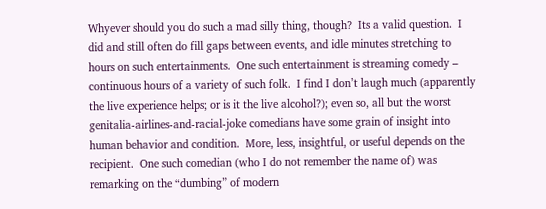Whyever should you do such a mad silly thing, though?  Its a valid question.  I did and still often do fill gaps between events, and idle minutes stretching to hours on such entertainments.  One such entertainment is streaming comedy – continuous hours of a variety of such folk.  I find I don’t laugh much (apparently the live experience helps; or is it the live alcohol?); even so, all but the worst genitalia-airlines-and-racial-joke comedians have some grain of insight into human behavior and condition.  More, less, insightful, or useful depends on the recipient.  One such comedian (who I do not remember the name of) was remarking on the “dumbing” of modern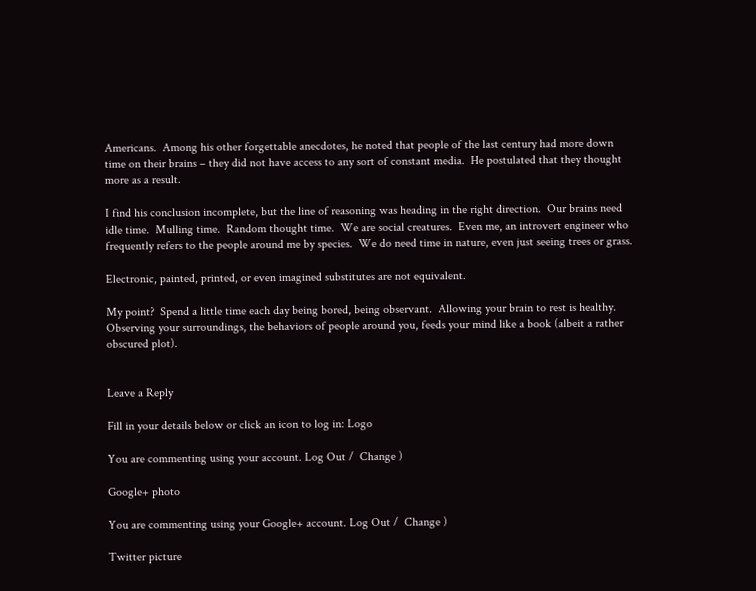Americans.  Among his other forgettable anecdotes, he noted that people of the last century had more down time on their brains – they did not have access to any sort of constant media.  He postulated that they thought more as a result.

I find his conclusion incomplete, but the line of reasoning was heading in the right direction.  Our brains need idle time.  Mulling time.  Random thought time.  We are social creatures.  Even me, an introvert engineer who frequently refers to the people around me by species.  We do need time in nature, even just seeing trees or grass.

Electronic, painted, printed, or even imagined substitutes are not equivalent.

My point?  Spend a little time each day being bored, being observant.  Allowing your brain to rest is healthy.  Observing your surroundings, the behaviors of people around you, feeds your mind like a book (albeit a rather obscured plot).


Leave a Reply

Fill in your details below or click an icon to log in: Logo

You are commenting using your account. Log Out /  Change )

Google+ photo

You are commenting using your Google+ account. Log Out /  Change )

Twitter picture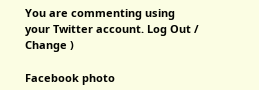You are commenting using your Twitter account. Log Out /  Change )

Facebook photo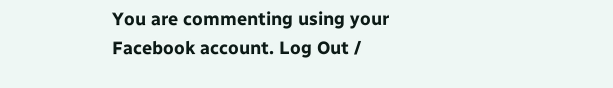You are commenting using your Facebook account. Log Out /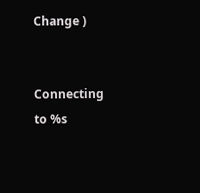Change )


Connecting to %s